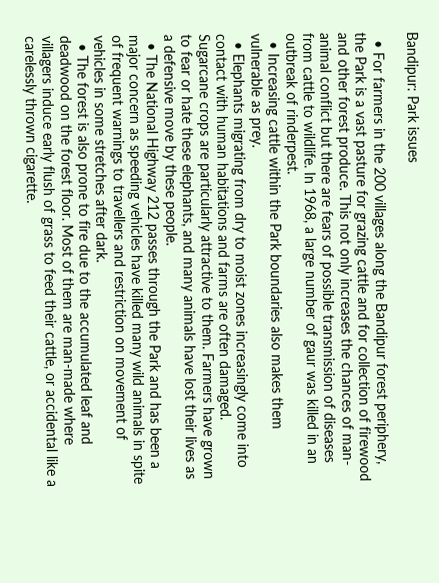Bandipur: Park issues

  • For farmers in the 200 villages along the Bandipur forest periphery, the Park is a vast pasture for grazing cattle and for collection of firewood and other forest produce. This not only increases the chances of man-animal conflict but there are fears of possible transmission of diseases from cattle to wildlife. In 1968, a large number of gaur was killed in an outbreak of rinderpest.
  • Increasing cattle within the Park boundaries also makes them vulnerable as prey.
  • Elephants migrating from dry to moist zones increasingly come into contact with human habitations and farms are often damaged. Sugarcane crops are particularly attractive to them. Farmers have grown to fear or hate these elephants, and many animals have lost their lives as a defensive move by these people.
  • The National Highway 212 passes through the Park and has been a major concern as speeding vehicles have killed many wild animals in spite of frequent warnings to travellers and restriction on movement of vehicles in some stretches after dark.
  • The forest is also prone to fire due to the accumulated leaf and deadwood on the forest floor. Most of them are man-made where villagers induce early flush of grass to feed their cattle, or accidental like a carelessly thrown cigarette.